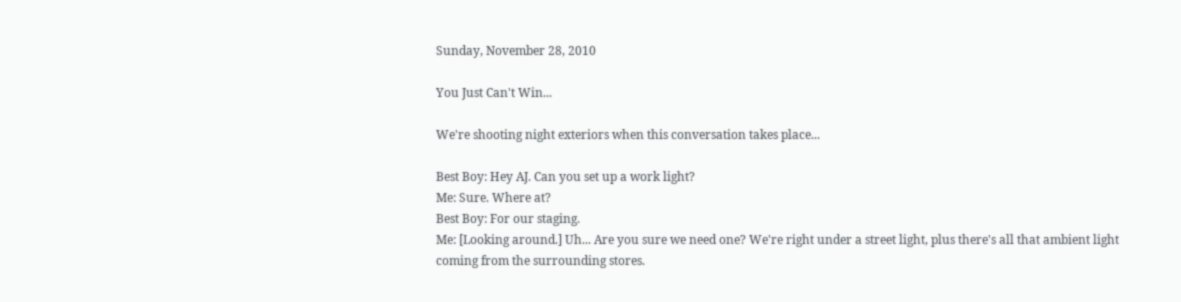Sunday, November 28, 2010

You Just Can't Win...

We're shooting night exteriors when this conversation takes place...

Best Boy: Hey AJ. Can you set up a work light?
Me: Sure. Where at?
Best Boy: For our staging.
Me: [Looking around.] Uh... Are you sure we need one? We're right under a street light, plus there's all that ambient light coming from the surrounding stores.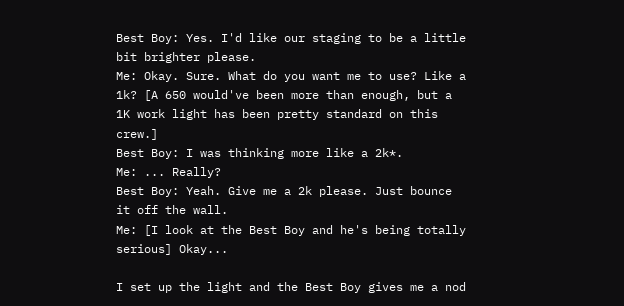Best Boy: Yes. I'd like our staging to be a little bit brighter please.
Me: Okay. Sure. What do you want me to use? Like a 1k? [A 650 would've been more than enough, but a 1K work light has been pretty standard on this crew.]
Best Boy: I was thinking more like a 2k*.
Me: ... Really?
Best Boy: Yeah. Give me a 2k please. Just bounce it off the wall.
Me: [I look at the Best Boy and he's being totally serious] Okay...

I set up the light and the Best Boy gives me a nod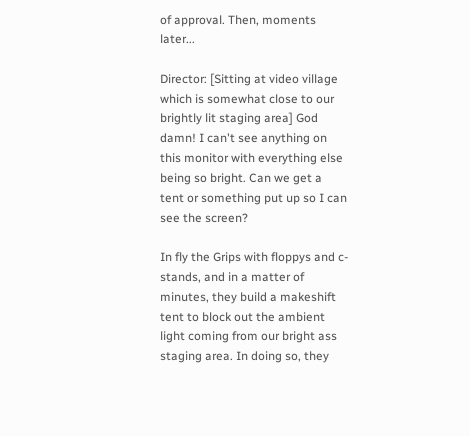of approval. Then, moments later...

Director: [Sitting at video village which is somewhat close to our brightly lit staging area] God damn! I can't see anything on this monitor with everything else being so bright. Can we get a tent or something put up so I can see the screen?

In fly the Grips with floppys and c-stands, and in a matter of minutes, they build a makeshift tent to block out the ambient light coming from our bright ass staging area. In doing so, they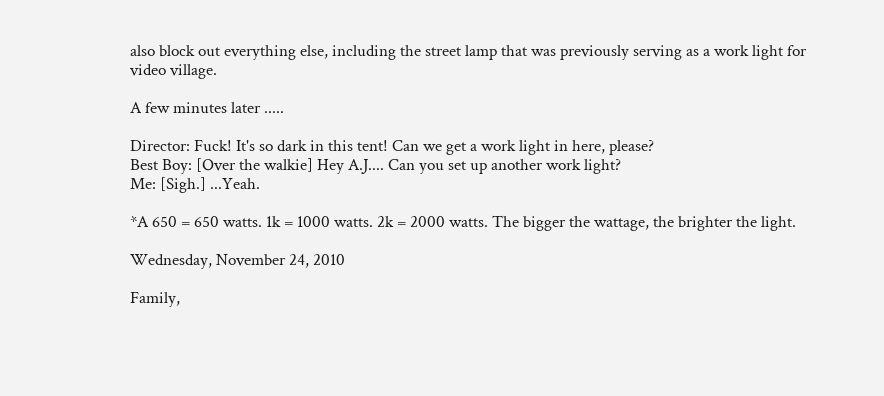also block out everything else, including the street lamp that was previously serving as a work light for video village.

A few minutes later .....

Director: Fuck! It's so dark in this tent! Can we get a work light in here, please?
Best Boy: [Over the walkie] Hey A.J.... Can you set up another work light?
Me: [Sigh.] ...Yeah.

*A 650 = 650 watts. 1k = 1000 watts. 2k = 2000 watts. The bigger the wattage, the brighter the light.

Wednesday, November 24, 2010

Family,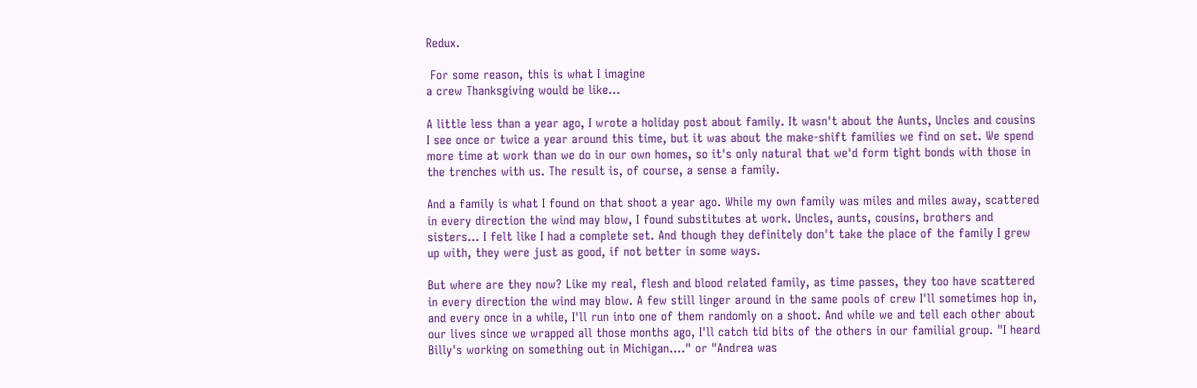Redux.

 For some reason, this is what I imagine
a crew Thanksgiving would be like...

A little less than a year ago, I wrote a holiday post about family. It wasn't about the Aunts, Uncles and cousins I see once or twice a year around this time, but it was about the make-shift families we find on set. We spend more time at work than we do in our own homes, so it's only natural that we'd form tight bonds with those in the trenches with us. The result is, of course, a sense a family.

And a family is what I found on that shoot a year ago. While my own family was miles and miles away, scattered in every direction the wind may blow, I found substitutes at work. Uncles, aunts, cousins, brothers and sisters... I felt like I had a complete set. And though they definitely don't take the place of the family I grew up with, they were just as good, if not better in some ways.

But where are they now? Like my real, flesh and blood related family, as time passes, they too have scattered in every direction the wind may blow. A few still linger around in the same pools of crew I'll sometimes hop in, and every once in a while, I'll run into one of them randomly on a shoot. And while we and tell each other about our lives since we wrapped all those months ago, I'll catch tid bits of the others in our familial group. "I heard Billy's working on something out in Michigan...." or "Andrea was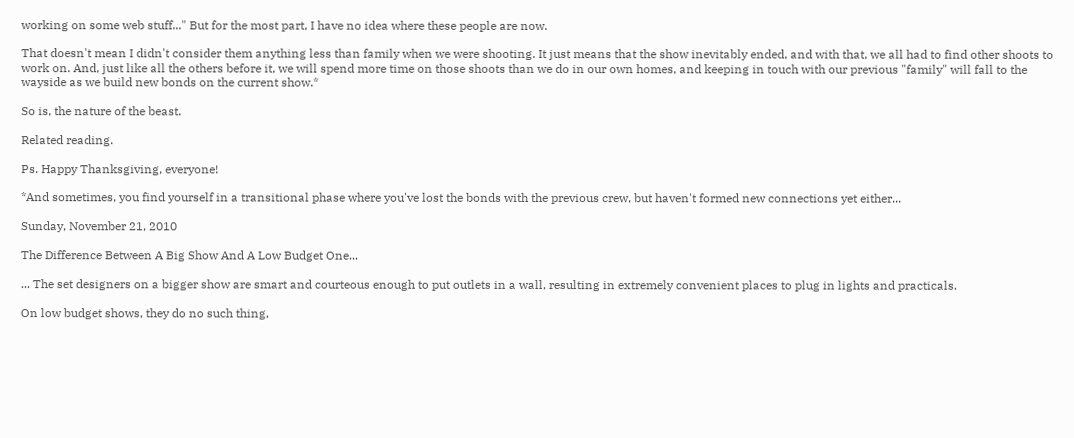working on some web stuff..." But for the most part, I have no idea where these people are now.

That doesn't mean I didn't consider them anything less than family when we were shooting. It just means that the show inevitably ended, and with that, we all had to find other shoots to work on. And, just like all the others before it, we will spend more time on those shoots than we do in our own homes, and keeping in touch with our previous "family" will fall to the wayside as we build new bonds on the current show.*

So is, the nature of the beast.

Related reading.

Ps. Happy Thanksgiving, everyone!

*And sometimes, you find yourself in a transitional phase where you've lost the bonds with the previous crew, but haven't formed new connections yet either...

Sunday, November 21, 2010

The Difference Between A Big Show And A Low Budget One...

... The set designers on a bigger show are smart and courteous enough to put outlets in a wall, resulting in extremely convenient places to plug in lights and practicals.

On low budget shows, they do no such thing,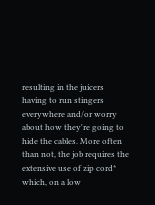resulting in the juicers having to run stingers everywhere and/or worry about how they're going to hide the cables. More often than not, the job requires the extensive use of zip cord* which, on a low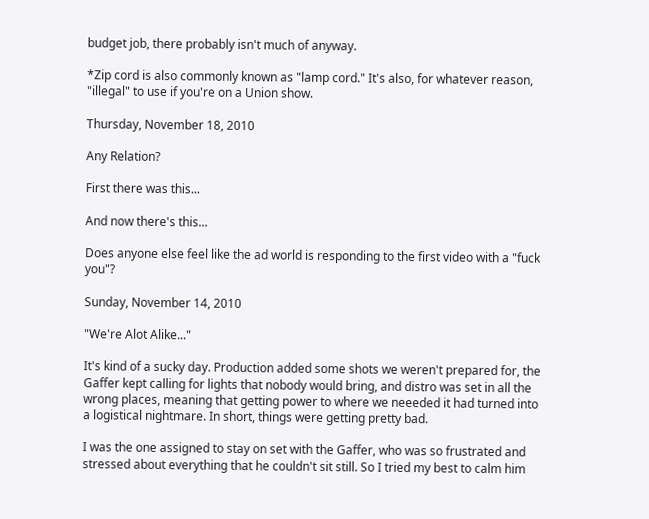budget job, there probably isn't much of anyway.

*Zip cord is also commonly known as "lamp cord." It's also, for whatever reason, "illegal" to use if you're on a Union show.

Thursday, November 18, 2010

Any Relation?

First there was this...

And now there's this...

Does anyone else feel like the ad world is responding to the first video with a "fuck you"?

Sunday, November 14, 2010

"We're Alot Alike..."

It's kind of a sucky day. Production added some shots we weren't prepared for, the Gaffer kept calling for lights that nobody would bring, and distro was set in all the wrong places, meaning that getting power to where we neeeded it had turned into a logistical nightmare. In short, things were getting pretty bad.

I was the one assigned to stay on set with the Gaffer, who was so frustrated and stressed about everything that he couldn't sit still. So I tried my best to calm him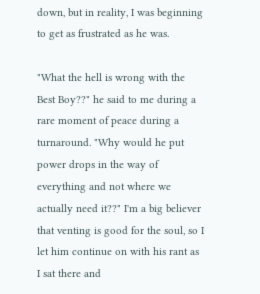down, but in reality, I was beginning to get as frustrated as he was.

"What the hell is wrong with the Best Boy??" he said to me during a rare moment of peace during a turnaround. "Why would he put power drops in the way of everything and not where we actually need it??" I'm a big believer that venting is good for the soul, so I let him continue on with his rant as I sat there and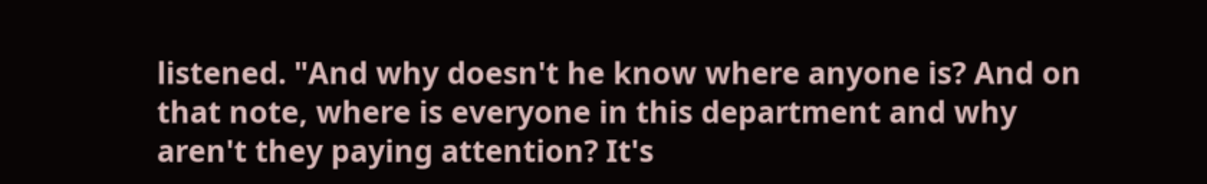listened. "And why doesn't he know where anyone is? And on that note, where is everyone in this department and why aren't they paying attention? It's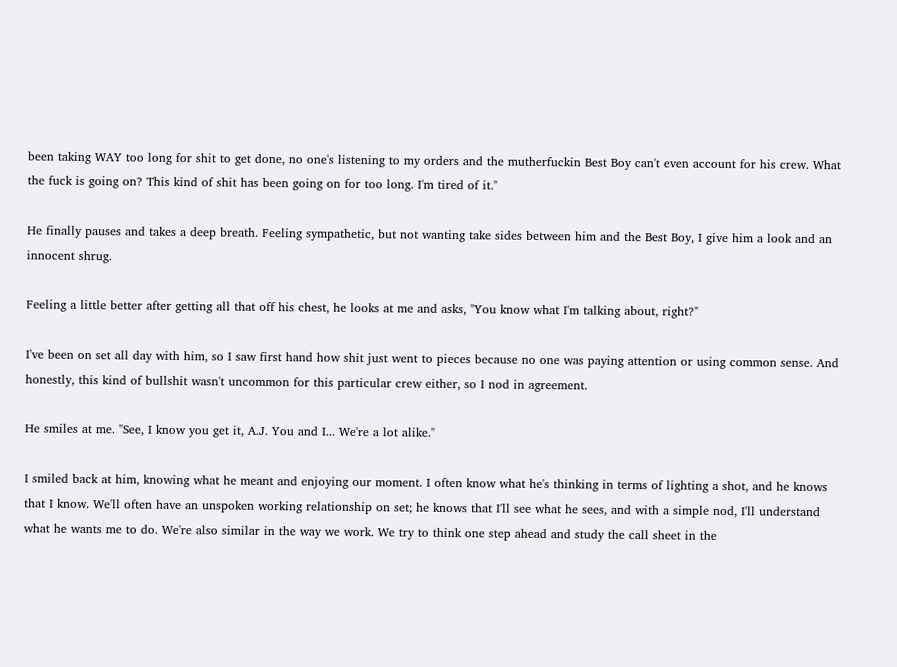been taking WAY too long for shit to get done, no one's listening to my orders and the mutherfuckin Best Boy can't even account for his crew. What the fuck is going on? This kind of shit has been going on for too long. I'm tired of it."

He finally pauses and takes a deep breath. Feeling sympathetic, but not wanting take sides between him and the Best Boy, I give him a look and an innocent shrug.

Feeling a little better after getting all that off his chest, he looks at me and asks, "You know what I'm talking about, right?"

I've been on set all day with him, so I saw first hand how shit just went to pieces because no one was paying attention or using common sense. And honestly, this kind of bullshit wasn't uncommon for this particular crew either, so I nod in agreement.

He smiles at me. "See, I know you get it, A.J. You and I... We're a lot alike."

I smiled back at him, knowing what he meant and enjoying our moment. I often know what he's thinking in terms of lighting a shot, and he knows that I know. We'll often have an unspoken working relationship on set; he knows that I'll see what he sees, and with a simple nod, I'll understand what he wants me to do. We're also similar in the way we work. We try to think one step ahead and study the call sheet in the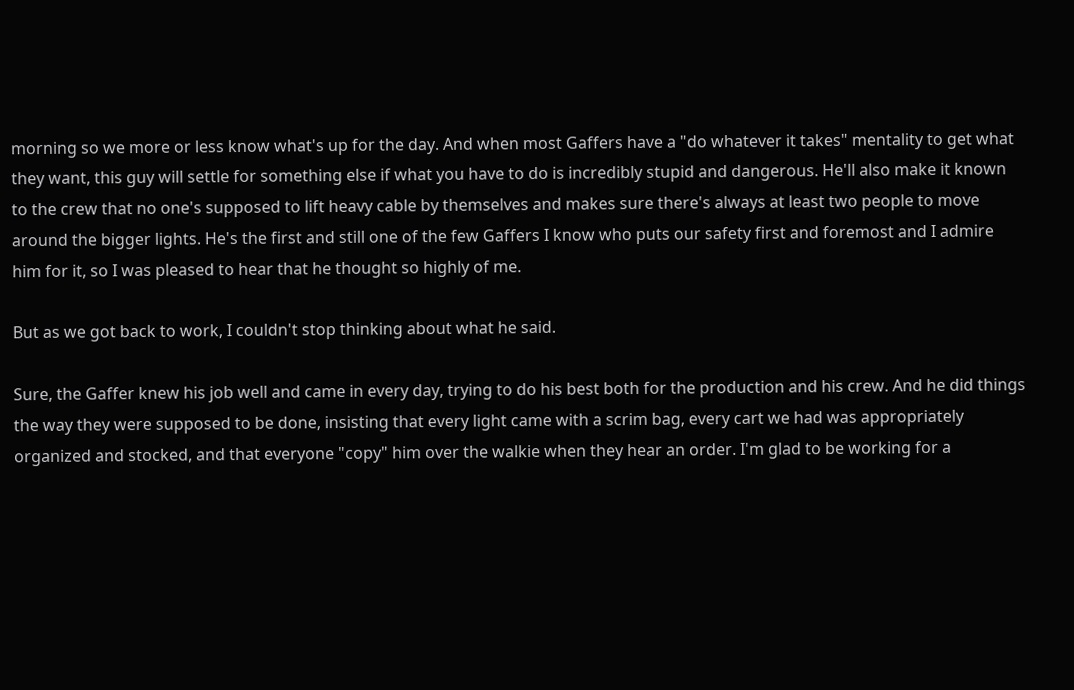morning so we more or less know what's up for the day. And when most Gaffers have a "do whatever it takes" mentality to get what they want, this guy will settle for something else if what you have to do is incredibly stupid and dangerous. He'll also make it known to the crew that no one's supposed to lift heavy cable by themselves and makes sure there's always at least two people to move around the bigger lights. He's the first and still one of the few Gaffers I know who puts our safety first and foremost and I admire him for it, so I was pleased to hear that he thought so highly of me.

But as we got back to work, I couldn't stop thinking about what he said.

Sure, the Gaffer knew his job well and came in every day, trying to do his best both for the production and his crew. And he did things the way they were supposed to be done, insisting that every light came with a scrim bag, every cart we had was appropriately organized and stocked, and that everyone "copy" him over the walkie when they hear an order. I'm glad to be working for a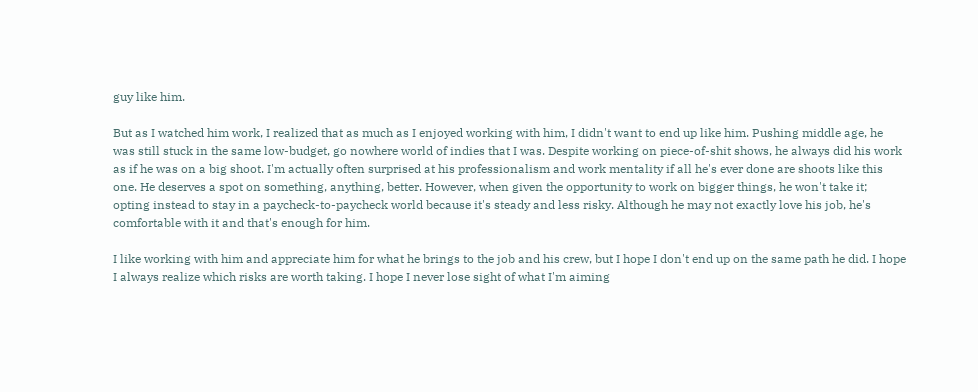guy like him.

But as I watched him work, I realized that as much as I enjoyed working with him, I didn't want to end up like him. Pushing middle age, he was still stuck in the same low-budget, go nowhere world of indies that I was. Despite working on piece-of-shit shows, he always did his work as if he was on a big shoot. I'm actually often surprised at his professionalism and work mentality if all he's ever done are shoots like this one. He deserves a spot on something, anything, better. However, when given the opportunity to work on bigger things, he won't take it; opting instead to stay in a paycheck-to-paycheck world because it's steady and less risky. Although he may not exactly love his job, he's comfortable with it and that's enough for him.

I like working with him and appreciate him for what he brings to the job and his crew, but I hope I don't end up on the same path he did. I hope I always realize which risks are worth taking. I hope I never lose sight of what I'm aiming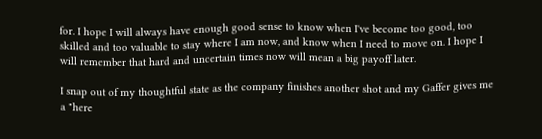for. I hope I will always have enough good sense to know when I've become too good, too skilled and too valuable to stay where I am now, and know when I need to move on. I hope I will remember that hard and uncertain times now will mean a big payoff later.

I snap out of my thoughtful state as the company finishes another shot and my Gaffer gives me a "here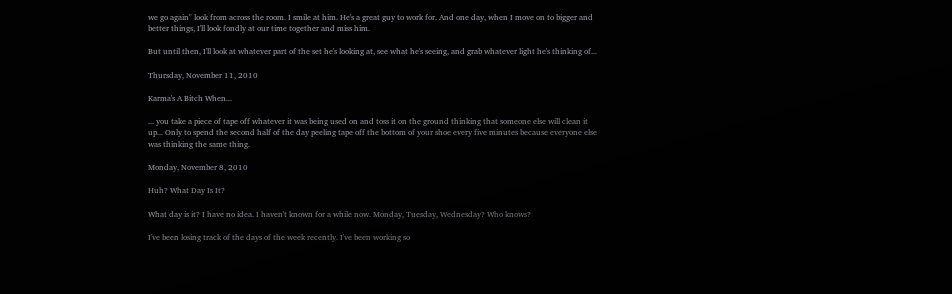we go again" look from across the room. I smile at him. He's a great guy to work for. And one day, when I move on to bigger and better things, I'll look fondly at our time together and miss him.

But until then, I'll look at whatever part of the set he's looking at, see what he's seeing, and grab whatever light he's thinking of...

Thursday, November 11, 2010

Karma's A Bitch When...

... you take a piece of tape off whatever it was being used on and toss it on the ground thinking that someone else will clean it up... Only to spend the second half of the day peeling tape off the bottom of your shoe every five minutes because everyone else was thinking the same thing.

Monday, November 8, 2010

Huh? What Day Is It?

What day is it? I have no idea. I haven't known for a while now. Monday, Tuesday, Wednesday? Who knows?

I've been losing track of the days of the week recently. I've been working so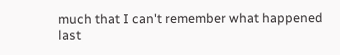much that I can't remember what happened last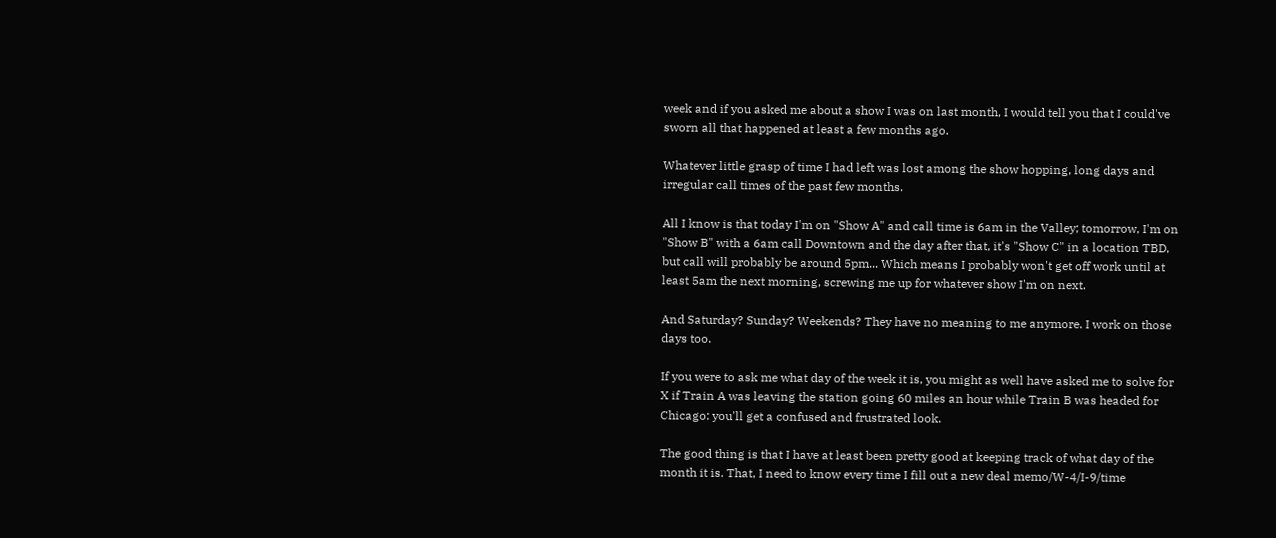week and if you asked me about a show I was on last month, I would tell you that I could've sworn all that happened at least a few months ago.

Whatever little grasp of time I had left was lost among the show hopping, long days and irregular call times of the past few months.

All I know is that today I'm on "Show A" and call time is 6am in the Valley; tomorrow, I'm on "Show B" with a 6am call Downtown and the day after that, it's "Show C" in a location TBD, but call will probably be around 5pm... Which means I probably won't get off work until at least 5am the next morning, screwing me up for whatever show I'm on next.

And Saturday? Sunday? Weekends? They have no meaning to me anymore. I work on those days too.

If you were to ask me what day of the week it is, you might as well have asked me to solve for X if Train A was leaving the station going 60 miles an hour while Train B was headed for Chicago: you'll get a confused and frustrated look.

The good thing is that I have at least been pretty good at keeping track of what day of the month it is. That, I need to know every time I fill out a new deal memo/W-4/I-9/time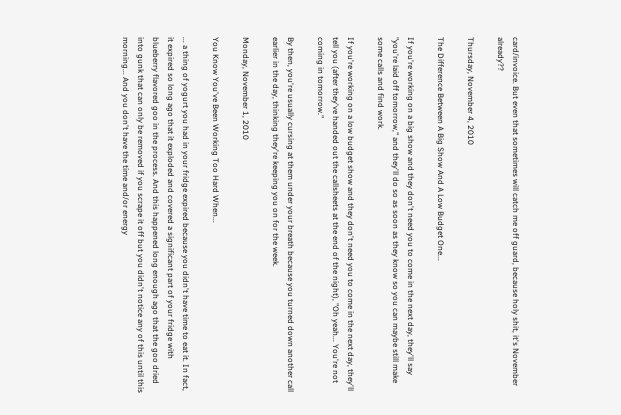card/invoice. But even that sometimes will catch me off guard, because holy shit, it's November already??

Thursday, November 4, 2010

The Difference Between A Big Show And A Low Budget One...

If you're working on a big show and they don't need you to come in the next day, they'll say "you're laid off tomorrow," and they'll do so as soon as they know so you can maybe still make some calls and find work.

If you're working on a low budget show and they don't need you to come in the next day, they'll tell you (after they've handed out the callsheets at the end of the night), "Oh yeah... You're not coming in tomorrow."

By then, you're usually cursing at them under your breath because you turned down another call earlier in the day, thinking they're keeping you on for the week.

Monday, November 1, 2010

You Know You've Been Working Too Hard When...

... a thing of yogurt you had in your fridge expired because you didn't have time to eat it. In fact, it expired so long ago that it exploded and covered a significant part of your fridge with blueberry flavored goo in the process. And this happened long enough ago that the goo dried into gunk that can only be removed if you scrape it off but you didn't notice any of this until this morning... And you don't have the time and/or energy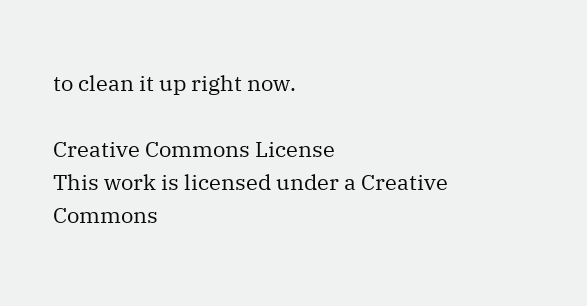to clean it up right now.

Creative Commons License
This work is licensed under a Creative Commons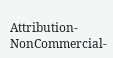Attribution-NonCommercial-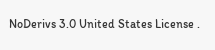NoDerivs 3.0 United States License .